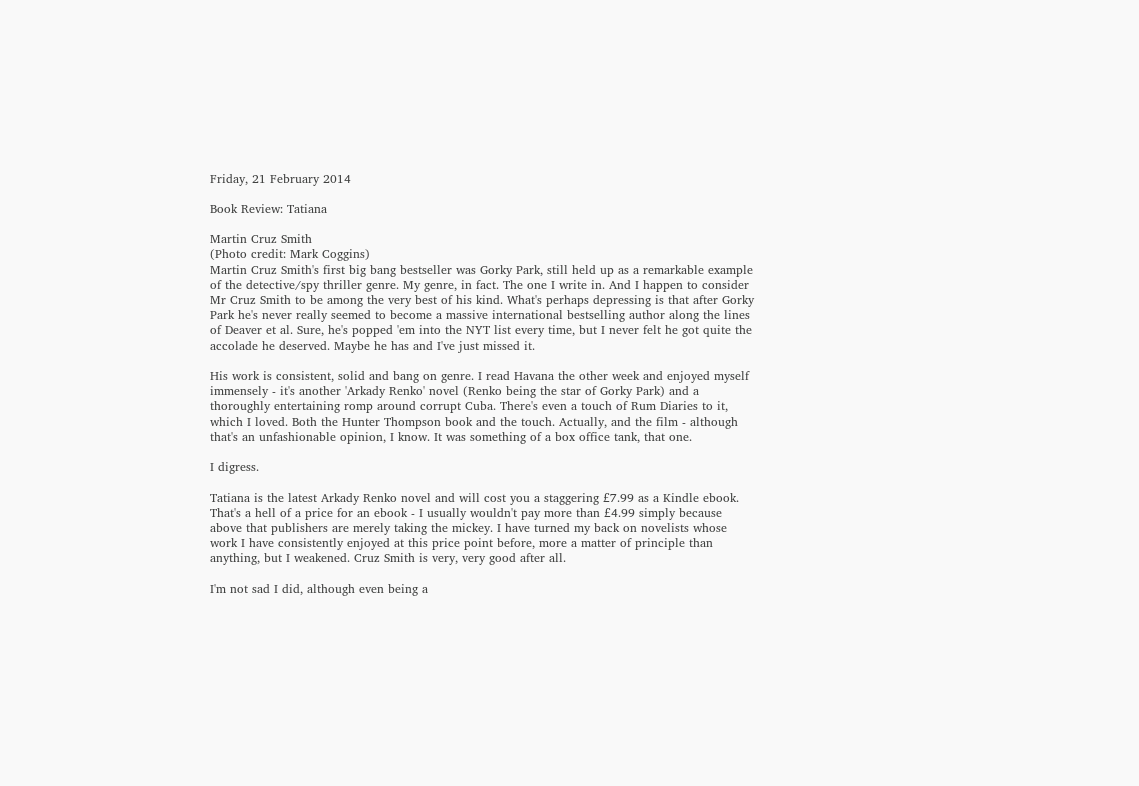Friday, 21 February 2014

Book Review: Tatiana

Martin Cruz Smith
(Photo credit: Mark Coggins)
Martin Cruz Smith's first big bang bestseller was Gorky Park, still held up as a remarkable example of the detective/spy thriller genre. My genre, in fact. The one I write in. And I happen to consider Mr Cruz Smith to be among the very best of his kind. What's perhaps depressing is that after Gorky Park he's never really seemed to become a massive international bestselling author along the lines of Deaver et al. Sure, he's popped 'em into the NYT list every time, but I never felt he got quite the accolade he deserved. Maybe he has and I've just missed it.

His work is consistent, solid and bang on genre. I read Havana the other week and enjoyed myself immensely - it's another 'Arkady Renko' novel (Renko being the star of Gorky Park) and a thoroughly entertaining romp around corrupt Cuba. There's even a touch of Rum Diaries to it, which I loved. Both the Hunter Thompson book and the touch. Actually, and the film - although that's an unfashionable opinion, I know. It was something of a box office tank, that one.

I digress.

Tatiana is the latest Arkady Renko novel and will cost you a staggering £7.99 as a Kindle ebook. That's a hell of a price for an ebook - I usually wouldn't pay more than £4.99 simply because above that publishers are merely taking the mickey. I have turned my back on novelists whose work I have consistently enjoyed at this price point before, more a matter of principle than anything, but I weakened. Cruz Smith is very, very good after all.

I'm not sad I did, although even being a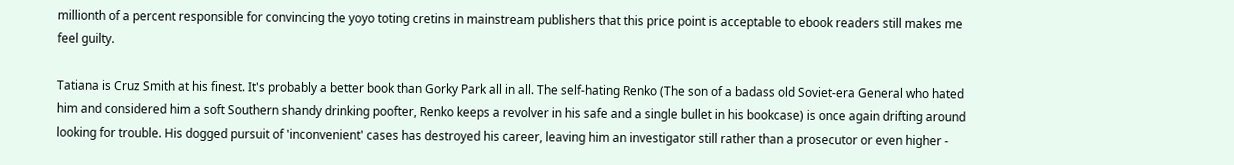millionth of a percent responsible for convincing the yoyo toting cretins in mainstream publishers that this price point is acceptable to ebook readers still makes me feel guilty.

Tatiana is Cruz Smith at his finest. It's probably a better book than Gorky Park all in all. The self-hating Renko (The son of a badass old Soviet-era General who hated him and considered him a soft Southern shandy drinking poofter, Renko keeps a revolver in his safe and a single bullet in his bookcase) is once again drifting around looking for trouble. His dogged pursuit of 'inconvenient' cases has destroyed his career, leaving him an investigator still rather than a prosecutor or even higher -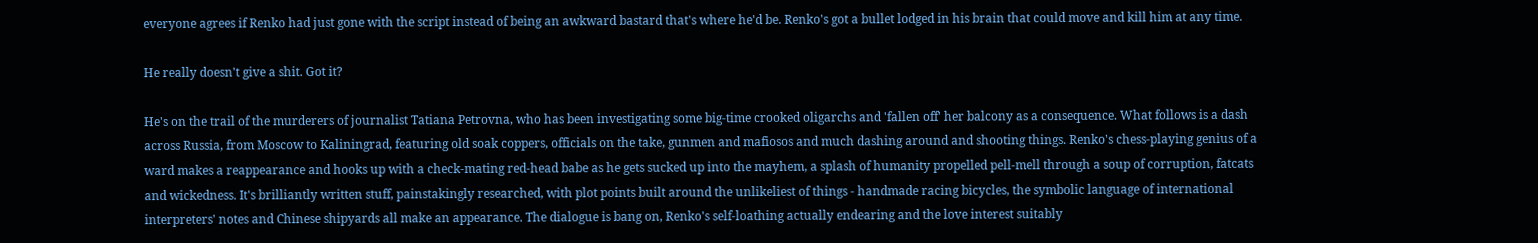everyone agrees if Renko had just gone with the script instead of being an awkward bastard that's where he'd be. Renko's got a bullet lodged in his brain that could move and kill him at any time.

He really doesn't give a shit. Got it?

He's on the trail of the murderers of journalist Tatiana Petrovna, who has been investigating some big-time crooked oligarchs and 'fallen off' her balcony as a consequence. What follows is a dash across Russia, from Moscow to Kaliningrad, featuring old soak coppers, officials on the take, gunmen and mafiosos and much dashing around and shooting things. Renko's chess-playing genius of a ward makes a reappearance and hooks up with a check-mating red-head babe as he gets sucked up into the mayhem, a splash of humanity propelled pell-mell through a soup of corruption, fatcats and wickedness. It's brilliantly written stuff, painstakingly researched, with plot points built around the unlikeliest of things - handmade racing bicycles, the symbolic language of international interpreters' notes and Chinese shipyards all make an appearance. The dialogue is bang on, Renko's self-loathing actually endearing and the love interest suitably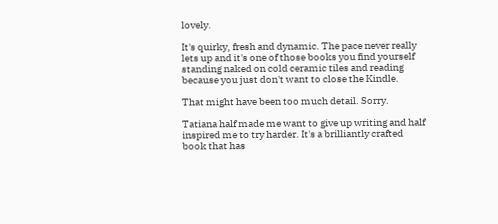lovely.

It's quirky, fresh and dynamic. The pace never really lets up and it's one of those books you find yourself standing naked on cold ceramic tiles and reading because you just don't want to close the Kindle.

That might have been too much detail. Sorry.

Tatiana half made me want to give up writing and half inspired me to try harder. It's a brilliantly crafted book that has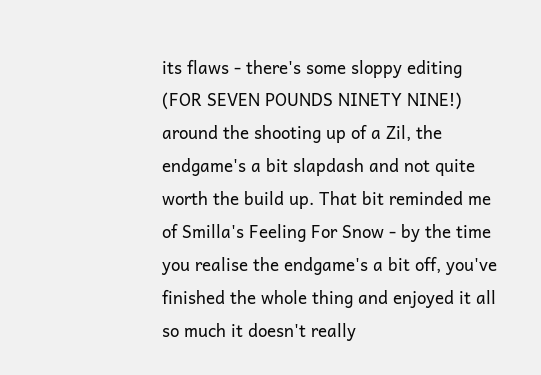its flaws - there's some sloppy editing (FOR SEVEN POUNDS NINETY NINE!) around the shooting up of a Zil, the endgame's a bit slapdash and not quite worth the build up. That bit reminded me of Smilla's Feeling For Snow - by the time you realise the endgame's a bit off, you've finished the whole thing and enjoyed it all so much it doesn't really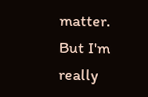matter. But I'm really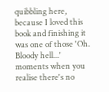quibbling here, because I loved this book and finishing it was one of those 'Oh. Bloody hell...' moments when you realise there's no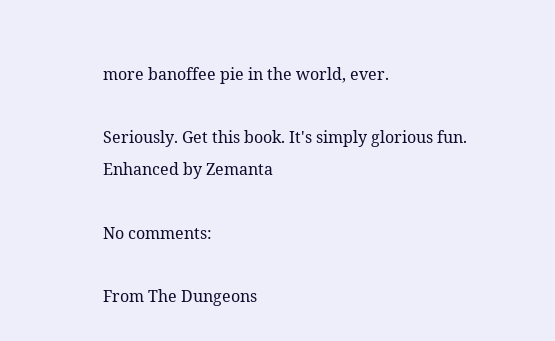more banoffee pie in the world, ever.

Seriously. Get this book. It's simply glorious fun.
Enhanced by Zemanta

No comments:

From The Dungeons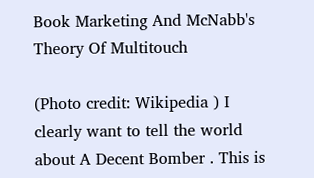Book Marketing And McNabb's Theory Of Multitouch

(Photo credit: Wikipedia ) I clearly want to tell the world about A Decent Bomber . This is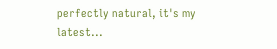perfectly natural, it's my latest...